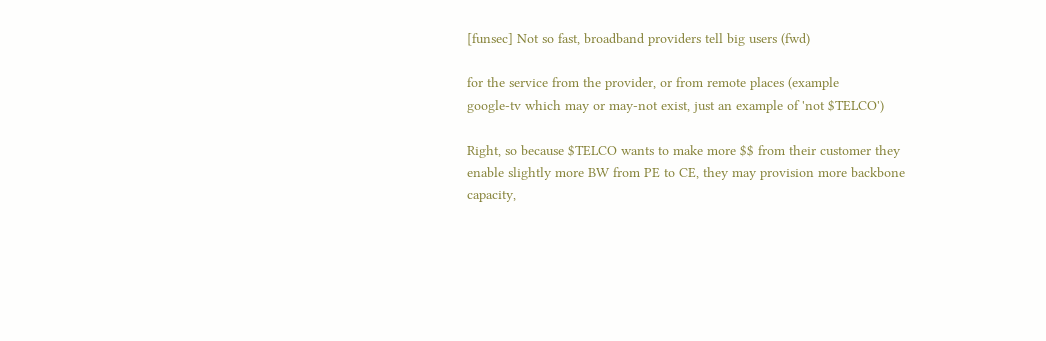[funsec] Not so fast, broadband providers tell big users (fwd)

for the service from the provider, or from remote places (example
google-tv which may or may-not exist, just an example of 'not $TELCO')

Right, so because $TELCO wants to make more $$ from their customer they
enable slightly more BW from PE to CE, they may provision more backbone
capacity,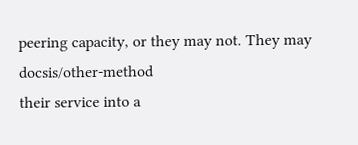peering capacity, or they may not. They may docsis/other-method
their service into a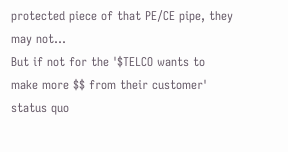protected piece of that PE/CE pipe, they may not...
But if not for the '$TELCO wants to make more $$ from their customer'
status quo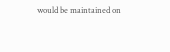would be maintained on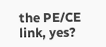the PE/CE link, yes?